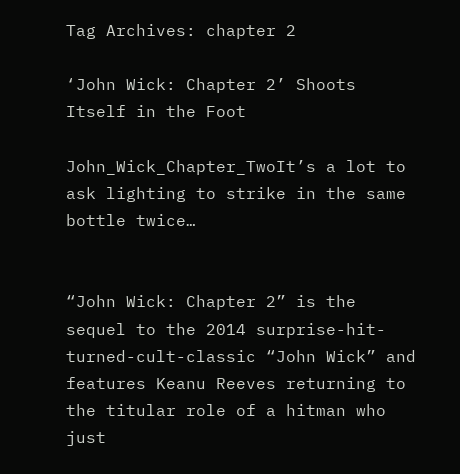Tag Archives: chapter 2

‘John Wick: Chapter 2’ Shoots Itself in the Foot

John_Wick_Chapter_TwoIt’s a lot to ask lighting to strike in the same bottle twice…


“John Wick: Chapter 2” is the sequel to the 2014 surprise-hit-turned-cult-classic “John Wick” and features Keanu Reeves returning to the titular role of a hitman who just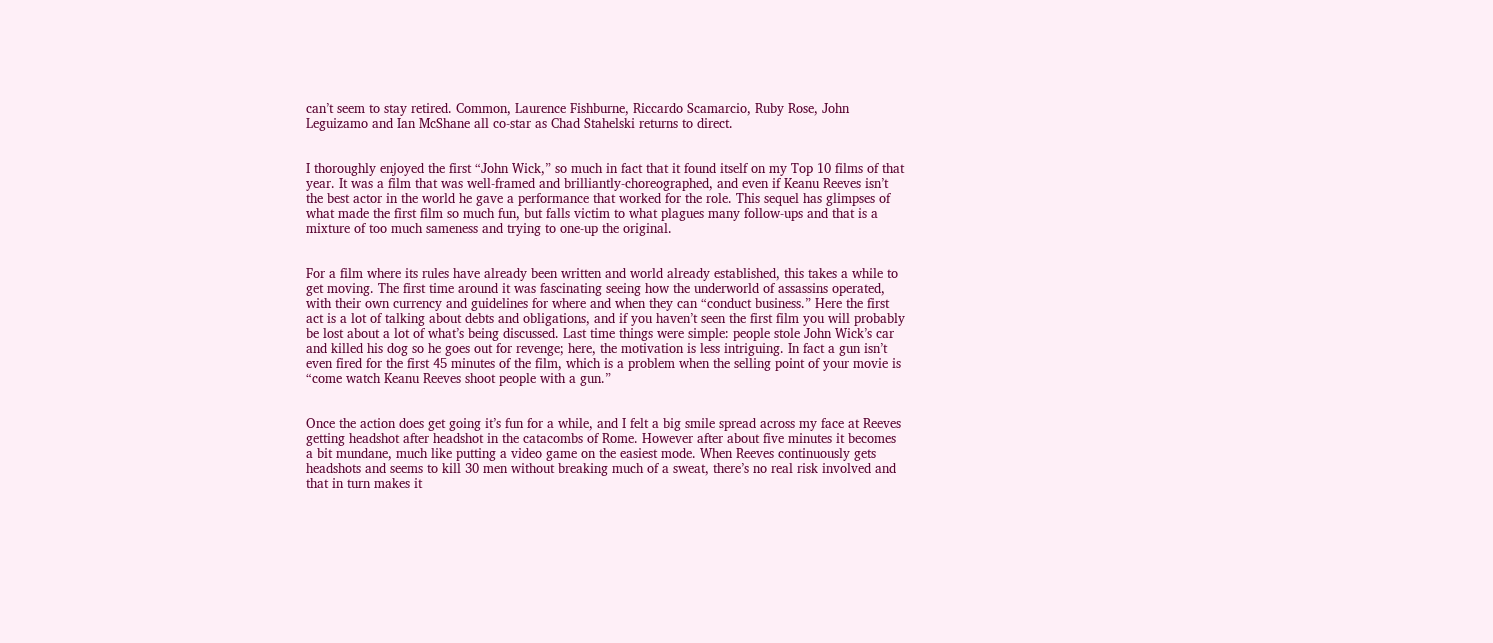can’t seem to stay retired. Common, Laurence Fishburne, Riccardo Scamarcio, Ruby Rose, John Leguizamo and Ian McShane all co-star as Chad Stahelski returns to direct.


I thoroughly enjoyed the first “John Wick,” so much in fact that it found itself on my Top 10 films of that year. It was a film that was well-framed and brilliantly-choreographed, and even if Keanu Reeves isn’t the best actor in the world he gave a performance that worked for the role. This sequel has glimpses of what made the first film so much fun, but falls victim to what plagues many follow-ups and that is a mixture of too much sameness and trying to one-up the original.


For a film where its rules have already been written and world already established, this takes a while to get moving. The first time around it was fascinating seeing how the underworld of assassins operated, with their own currency and guidelines for where and when they can “conduct business.” Here the first act is a lot of talking about debts and obligations, and if you haven’t seen the first film you will probably be lost about a lot of what’s being discussed. Last time things were simple: people stole John Wick’s car and killed his dog so he goes out for revenge; here, the motivation is less intriguing. In fact a gun isn’t even fired for the first 45 minutes of the film, which is a problem when the selling point of your movie is “come watch Keanu Reeves shoot people with a gun.”


Once the action does get going it’s fun for a while, and I felt a big smile spread across my face at Reeves getting headshot after headshot in the catacombs of Rome. However after about five minutes it becomes a bit mundane, much like putting a video game on the easiest mode. When Reeves continuously gets headshots and seems to kill 30 men without breaking much of a sweat, there’s no real risk involved and that in turn makes it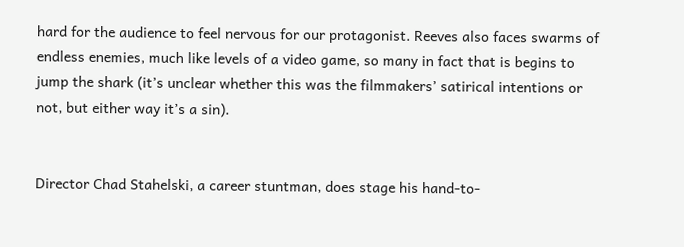hard for the audience to feel nervous for our protagonist. Reeves also faces swarms of endless enemies, much like levels of a video game, so many in fact that is begins to jump the shark (it’s unclear whether this was the filmmakers’ satirical intentions or not, but either way it’s a sin).


Director Chad Stahelski, a career stuntman, does stage his hand-to-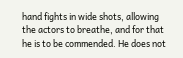hand fights in wide shots, allowing the actors to breathe, and for that he is to be commended. He does not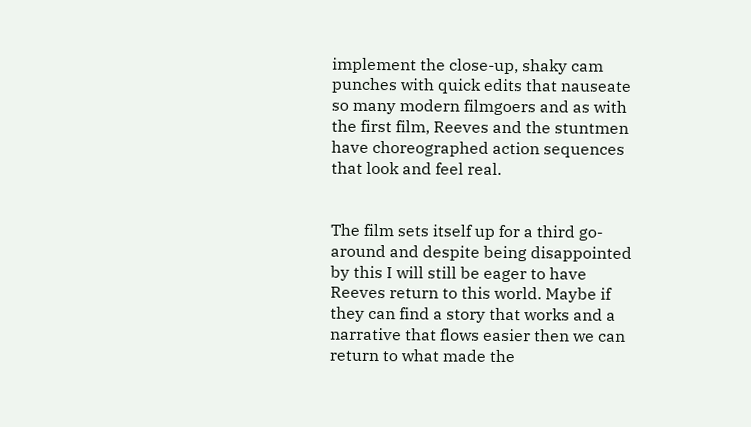implement the close-up, shaky cam punches with quick edits that nauseate so many modern filmgoers and as with the first film, Reeves and the stuntmen have choreographed action sequences that look and feel real.


The film sets itself up for a third go-around and despite being disappointed by this I will still be eager to have Reeves return to this world. Maybe if they can find a story that works and a narrative that flows easier then we can return to what made the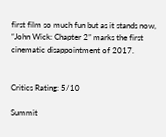first film so much fun but as it stands now, “John Wick: Chapter 2” marks the first cinematic disappointment of 2017.


Critics Rating: 5/10

Summit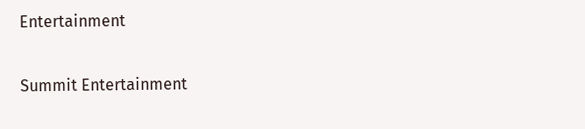Entertainment

Summit Entertainment